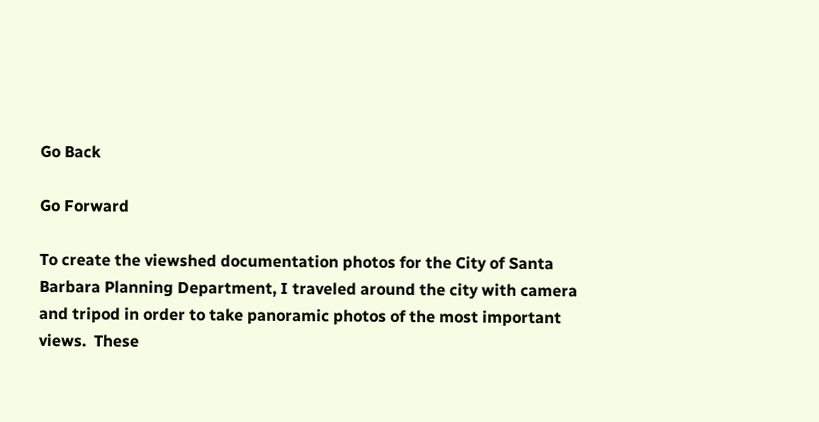Go Back

Go Forward

To create the viewshed documentation photos for the City of Santa Barbara Planning Department, I traveled around the city with camera and tripod in order to take panoramic photos of the most important views.  These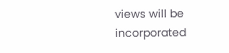views will be incorporated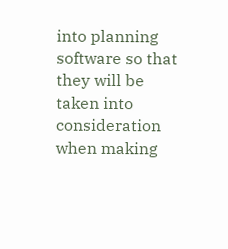into planning software so that they will be taken into consideration when making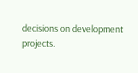decisions on development projects.